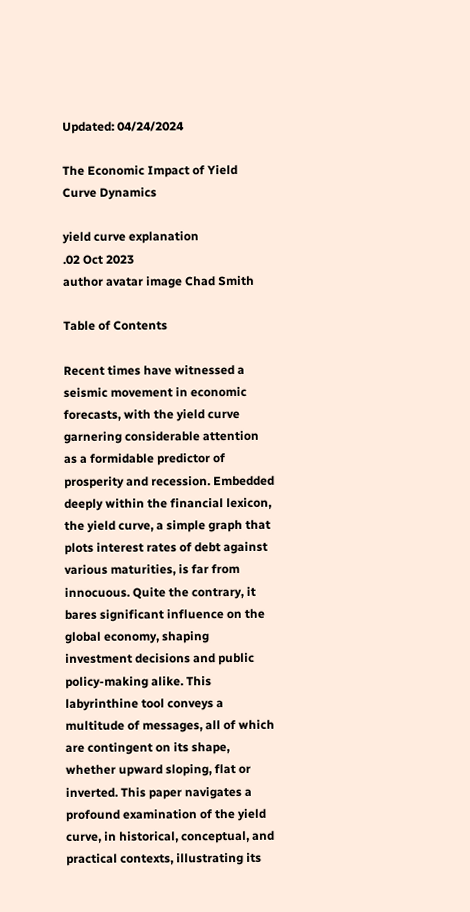Updated: 04/24/2024

The Economic Impact of Yield Curve Dynamics

yield curve explanation
.02 Oct 2023
author avatar image Chad Smith

Table of Contents

Recent times have witnessed a seismic movement in economic forecasts, with the yield curve garnering considerable attention as a formidable predictor of prosperity and recession. Embedded deeply within the financial lexicon, the yield curve, a simple graph that plots interest rates of debt against various maturities, is far from innocuous. Quite the contrary, it bares significant influence on the global economy, shaping investment decisions and public policy-making alike. This labyrinthine tool conveys a multitude of messages, all of which are contingent on its shape, whether upward sloping, flat or inverted. This paper navigates a profound examination of the yield curve, in historical, conceptual, and practical contexts, illustrating its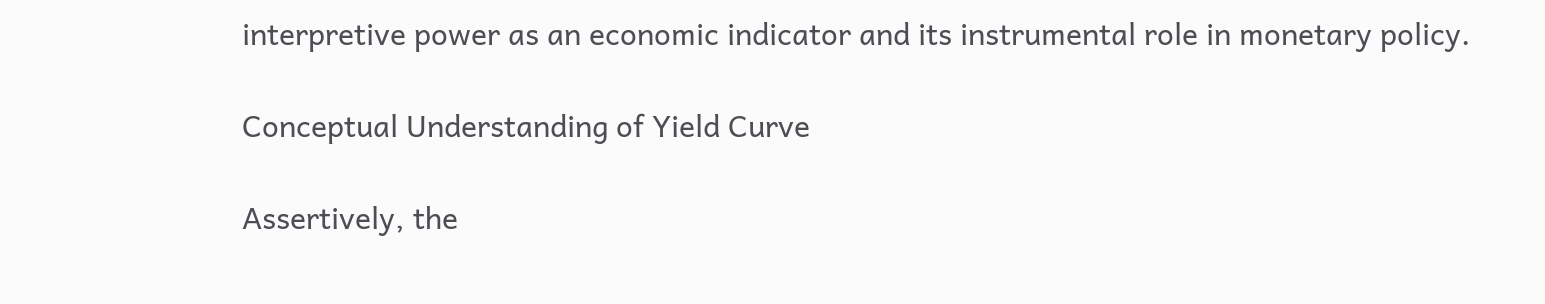interpretive power as an economic indicator and its instrumental role in monetary policy.

Conceptual Understanding of Yield Curve

Assertively, the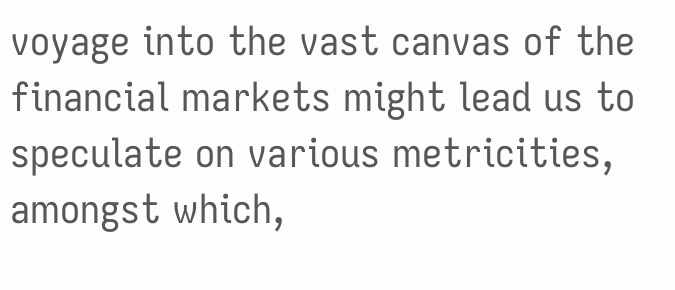voyage into the vast canvas of the financial markets might lead us to speculate on various metricities, amongst which,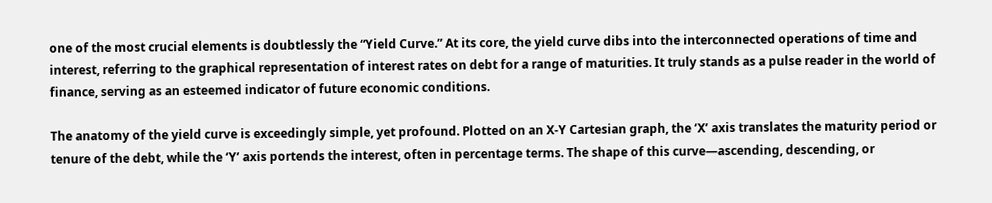one of the most crucial elements is doubtlessly the “Yield Curve.” At its core, the yield curve dibs into the interconnected operations of time and interest, referring to the graphical representation of interest rates on debt for a range of maturities. It truly stands as a pulse reader in the world of finance, serving as an esteemed indicator of future economic conditions.

The anatomy of the yield curve is exceedingly simple, yet profound. Plotted on an X-Y Cartesian graph, the ‘X’ axis translates the maturity period or tenure of the debt, while the ‘Y’ axis portends the interest, often in percentage terms. The shape of this curve—ascending, descending, or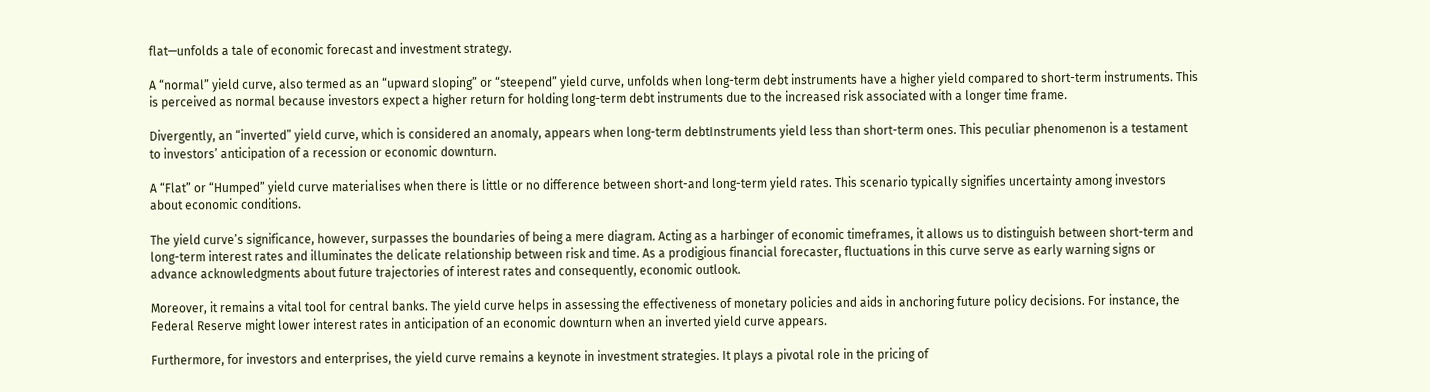flat—unfolds a tale of economic forecast and investment strategy.

A “normal” yield curve, also termed as an “upward sloping” or “steepend” yield curve, unfolds when long-term debt instruments have a higher yield compared to short-term instruments. This is perceived as normal because investors expect a higher return for holding long-term debt instruments due to the increased risk associated with a longer time frame.

Divergently, an “inverted” yield curve, which is considered an anomaly, appears when long-term debtInstruments yield less than short-term ones. This peculiar phenomenon is a testament to investors’ anticipation of a recession or economic downturn.

A “Flat” or “Humped” yield curve materialises when there is little or no difference between short-and long-term yield rates. This scenario typically signifies uncertainty among investors about economic conditions.

The yield curve’s significance, however, surpasses the boundaries of being a mere diagram. Acting as a harbinger of economic timeframes, it allows us to distinguish between short-term and long-term interest rates and illuminates the delicate relationship between risk and time. As a prodigious financial forecaster, fluctuations in this curve serve as early warning signs or advance acknowledgments about future trajectories of interest rates and consequently, economic outlook.

Moreover, it remains a vital tool for central banks. The yield curve helps in assessing the effectiveness of monetary policies and aids in anchoring future policy decisions. For instance, the Federal Reserve might lower interest rates in anticipation of an economic downturn when an inverted yield curve appears.

Furthermore, for investors and enterprises, the yield curve remains a keynote in investment strategies. It plays a pivotal role in the pricing of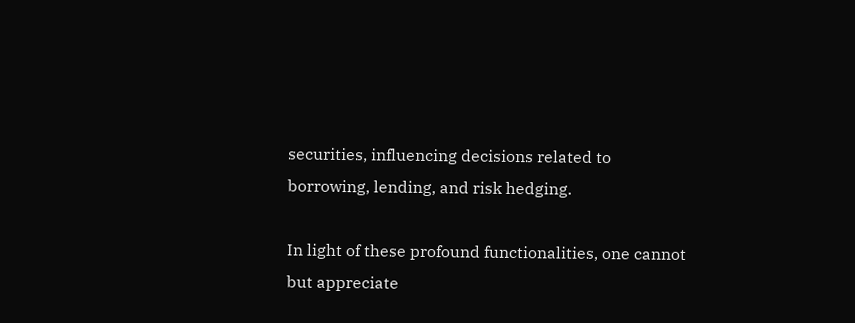securities, influencing decisions related to borrowing, lending, and risk hedging.

In light of these profound functionalities, one cannot but appreciate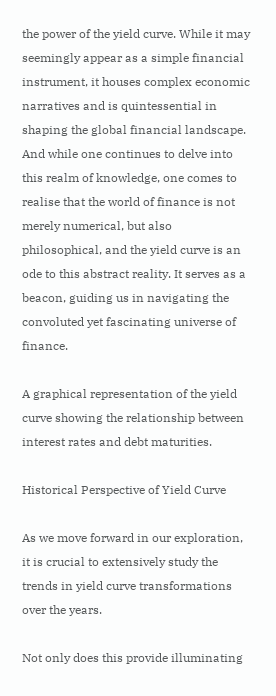the power of the yield curve. While it may seemingly appear as a simple financial instrument, it houses complex economic narratives and is quintessential in shaping the global financial landscape. And while one continues to delve into this realm of knowledge, one comes to realise that the world of finance is not merely numerical, but also philosophical, and the yield curve is an ode to this abstract reality. It serves as a beacon, guiding us in navigating the convoluted yet fascinating universe of finance.

A graphical representation of the yield curve showing the relationship between interest rates and debt maturities.

Historical Perspective of Yield Curve

As we move forward in our exploration, it is crucial to extensively study the trends in yield curve transformations over the years.

Not only does this provide illuminating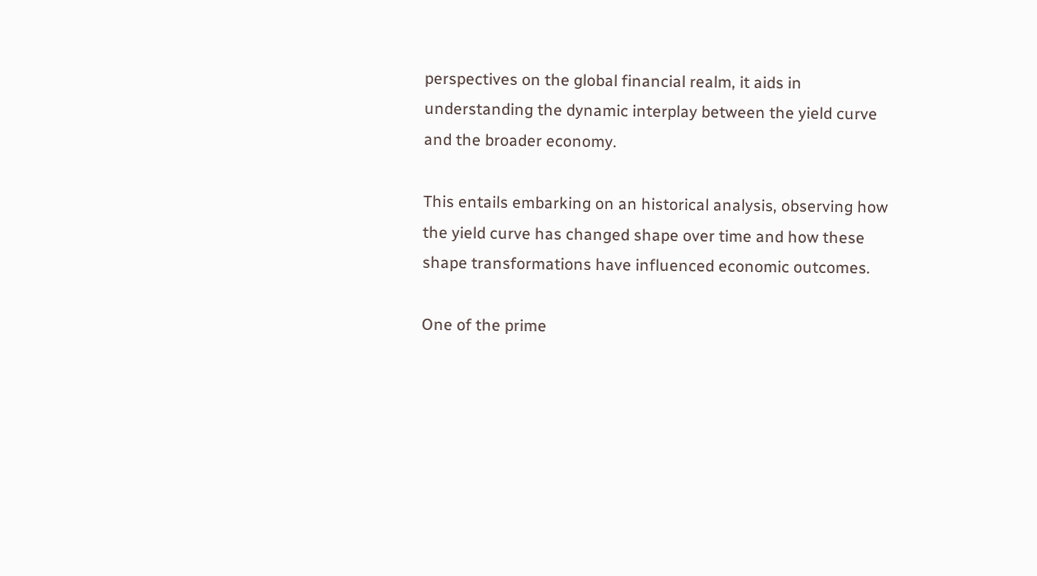perspectives on the global financial realm, it aids in understanding the dynamic interplay between the yield curve and the broader economy.

This entails embarking on an historical analysis, observing how the yield curve has changed shape over time and how these shape transformations have influenced economic outcomes.

One of the prime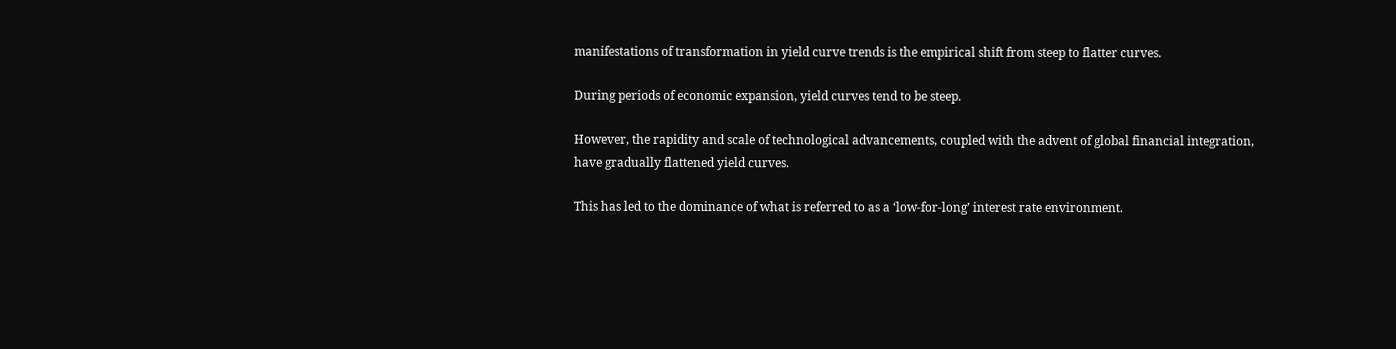manifestations of transformation in yield curve trends is the empirical shift from steep to flatter curves.

During periods of economic expansion, yield curves tend to be steep.

However, the rapidity and scale of technological advancements, coupled with the advent of global financial integration, have gradually flattened yield curves.

This has led to the dominance of what is referred to as a ‘low-for-long’ interest rate environment.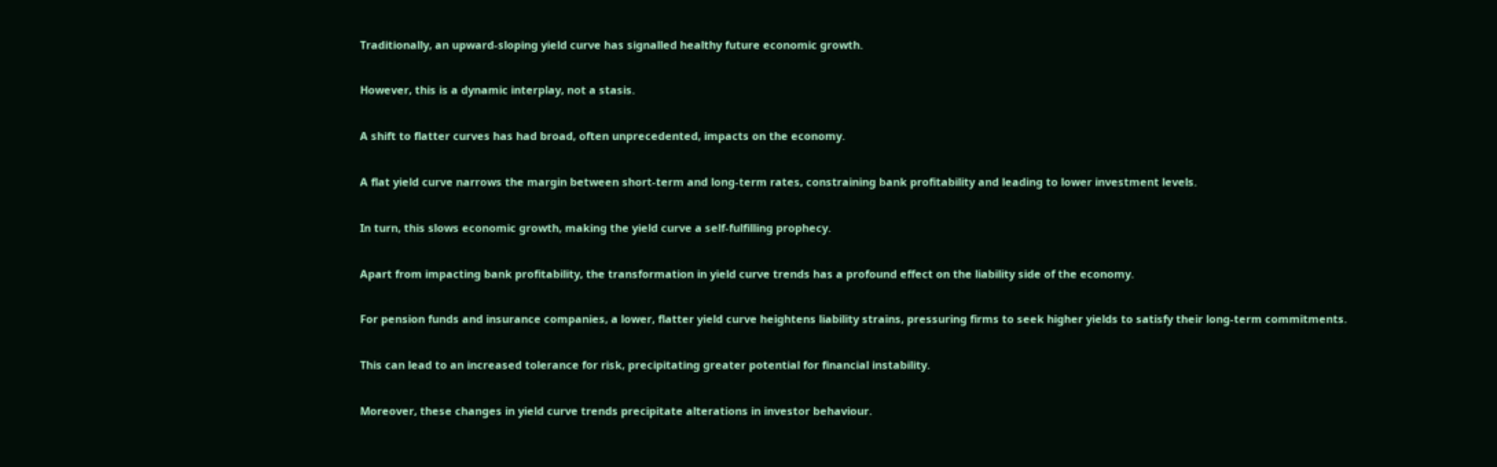Traditionally, an upward-sloping yield curve has signalled healthy future economic growth.

However, this is a dynamic interplay, not a stasis.

A shift to flatter curves has had broad, often unprecedented, impacts on the economy.

A flat yield curve narrows the margin between short-term and long-term rates, constraining bank profitability and leading to lower investment levels.

In turn, this slows economic growth, making the yield curve a self-fulfilling prophecy.

Apart from impacting bank profitability, the transformation in yield curve trends has a profound effect on the liability side of the economy.

For pension funds and insurance companies, a lower, flatter yield curve heightens liability strains, pressuring firms to seek higher yields to satisfy their long-term commitments.

This can lead to an increased tolerance for risk, precipitating greater potential for financial instability.

Moreover, these changes in yield curve trends precipitate alterations in investor behaviour.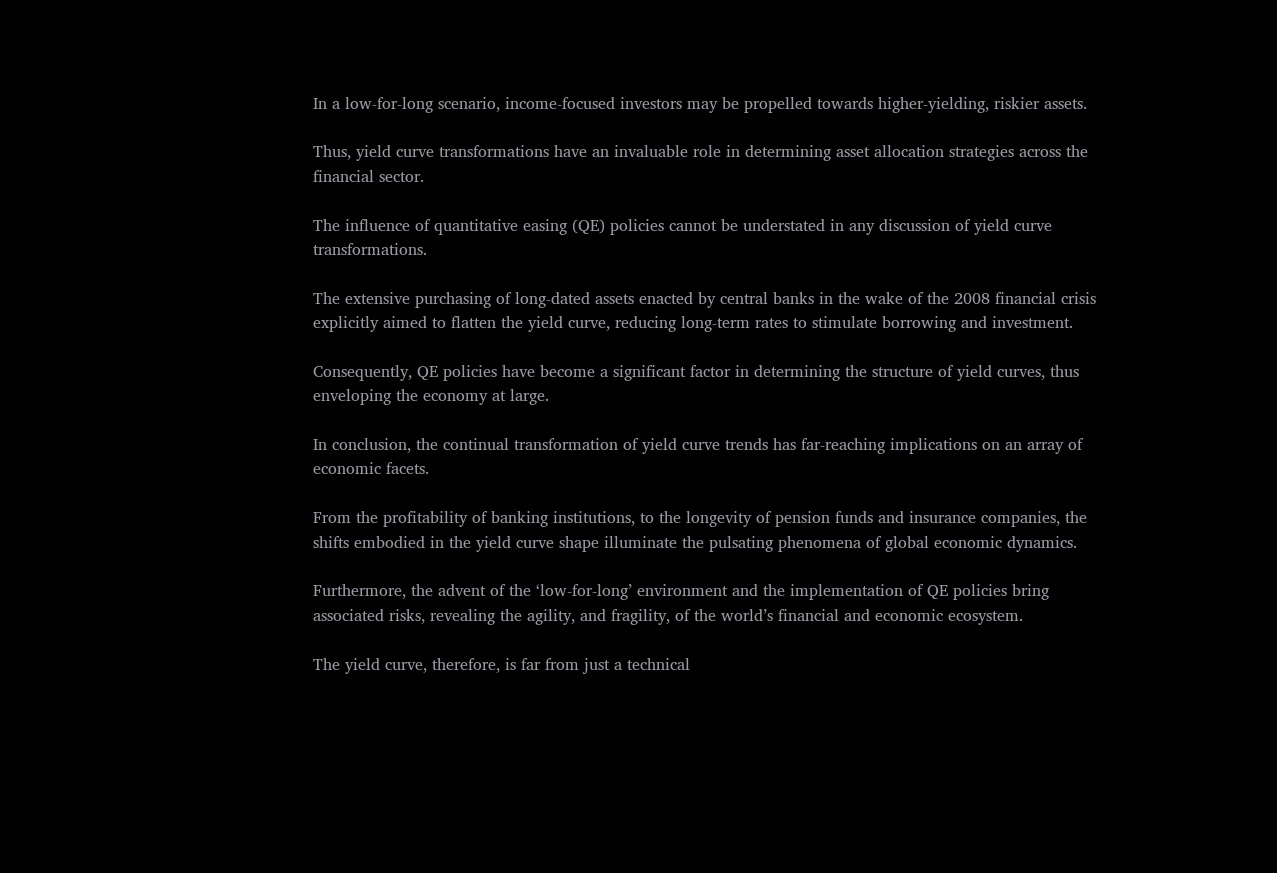In a low-for-long scenario, income-focused investors may be propelled towards higher-yielding, riskier assets.

Thus, yield curve transformations have an invaluable role in determining asset allocation strategies across the financial sector.

The influence of quantitative easing (QE) policies cannot be understated in any discussion of yield curve transformations.

The extensive purchasing of long-dated assets enacted by central banks in the wake of the 2008 financial crisis explicitly aimed to flatten the yield curve, reducing long-term rates to stimulate borrowing and investment.

Consequently, QE policies have become a significant factor in determining the structure of yield curves, thus enveloping the economy at large.

In conclusion, the continual transformation of yield curve trends has far-reaching implications on an array of economic facets.

From the profitability of banking institutions, to the longevity of pension funds and insurance companies, the shifts embodied in the yield curve shape illuminate the pulsating phenomena of global economic dynamics.

Furthermore, the advent of the ‘low-for-long’ environment and the implementation of QE policies bring associated risks, revealing the agility, and fragility, of the world’s financial and economic ecosystem.

The yield curve, therefore, is far from just a technical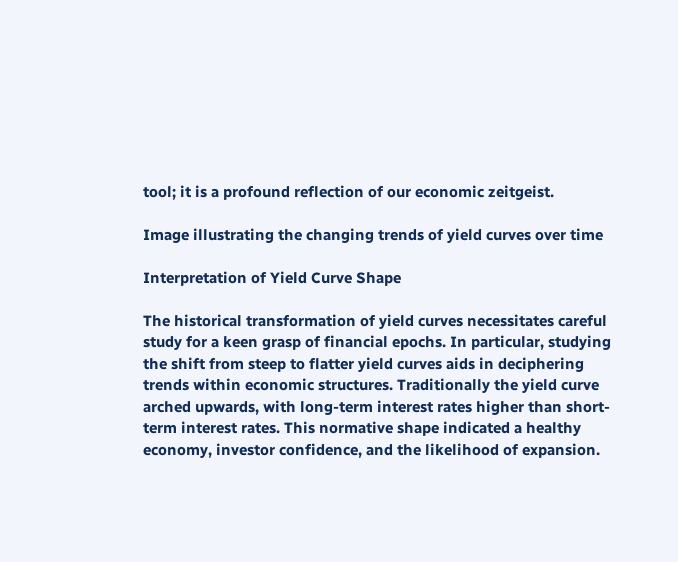tool; it is a profound reflection of our economic zeitgeist.

Image illustrating the changing trends of yield curves over time

Interpretation of Yield Curve Shape

The historical transformation of yield curves necessitates careful study for a keen grasp of financial epochs. In particular, studying the shift from steep to flatter yield curves aids in deciphering trends within economic structures. Traditionally the yield curve arched upwards, with long-term interest rates higher than short-term interest rates. This normative shape indicated a healthy economy, investor confidence, and the likelihood of expansion.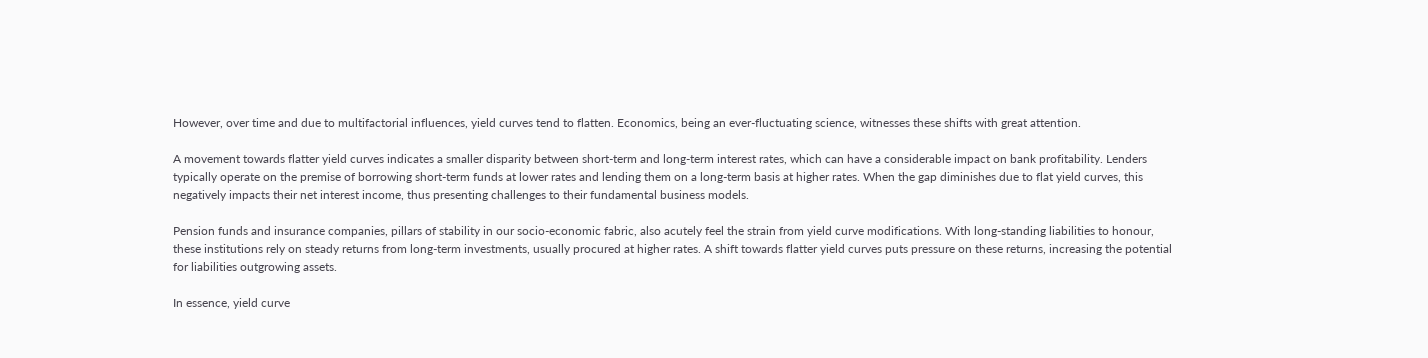However, over time and due to multifactorial influences, yield curves tend to flatten. Economics, being an ever-fluctuating science, witnesses these shifts with great attention.

A movement towards flatter yield curves indicates a smaller disparity between short-term and long-term interest rates, which can have a considerable impact on bank profitability. Lenders typically operate on the premise of borrowing short-term funds at lower rates and lending them on a long-term basis at higher rates. When the gap diminishes due to flat yield curves, this negatively impacts their net interest income, thus presenting challenges to their fundamental business models.

Pension funds and insurance companies, pillars of stability in our socio-economic fabric, also acutely feel the strain from yield curve modifications. With long-standing liabilities to honour, these institutions rely on steady returns from long-term investments, usually procured at higher rates. A shift towards flatter yield curves puts pressure on these returns, increasing the potential for liabilities outgrowing assets.

In essence, yield curve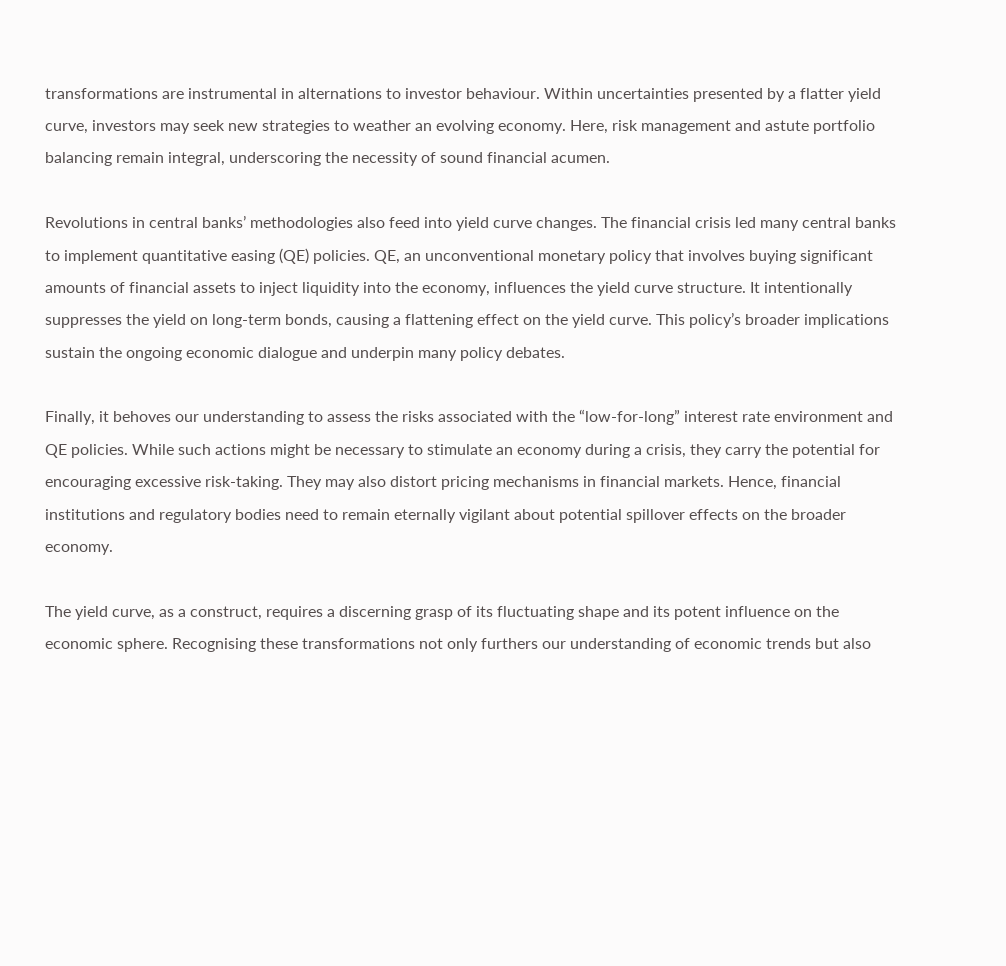transformations are instrumental in alternations to investor behaviour. Within uncertainties presented by a flatter yield curve, investors may seek new strategies to weather an evolving economy. Here, risk management and astute portfolio balancing remain integral, underscoring the necessity of sound financial acumen.

Revolutions in central banks’ methodologies also feed into yield curve changes. The financial crisis led many central banks to implement quantitative easing (QE) policies. QE, an unconventional monetary policy that involves buying significant amounts of financial assets to inject liquidity into the economy, influences the yield curve structure. It intentionally suppresses the yield on long-term bonds, causing a flattening effect on the yield curve. This policy’s broader implications sustain the ongoing economic dialogue and underpin many policy debates.

Finally, it behoves our understanding to assess the risks associated with the “low-for-long” interest rate environment and QE policies. While such actions might be necessary to stimulate an economy during a crisis, they carry the potential for encouraging excessive risk-taking. They may also distort pricing mechanisms in financial markets. Hence, financial institutions and regulatory bodies need to remain eternally vigilant about potential spillover effects on the broader economy.

The yield curve, as a construct, requires a discerning grasp of its fluctuating shape and its potent influence on the economic sphere. Recognising these transformations not only furthers our understanding of economic trends but also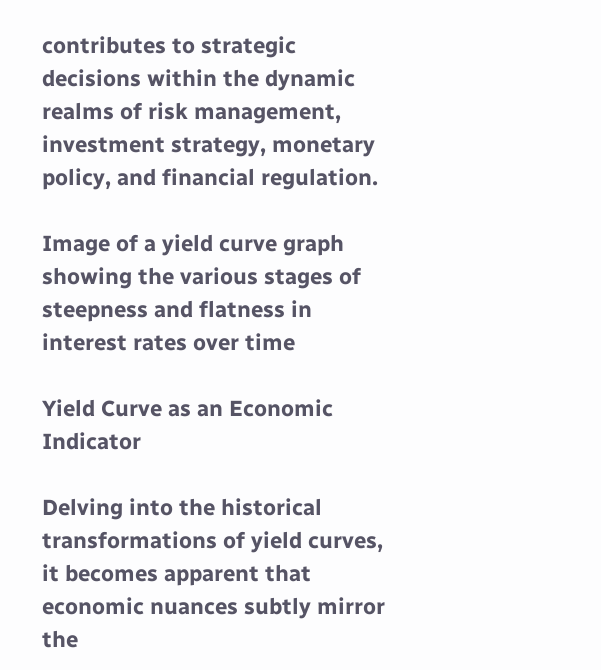contributes to strategic decisions within the dynamic realms of risk management, investment strategy, monetary policy, and financial regulation.

Image of a yield curve graph showing the various stages of steepness and flatness in interest rates over time

Yield Curve as an Economic Indicator

Delving into the historical transformations of yield curves, it becomes apparent that economic nuances subtly mirror the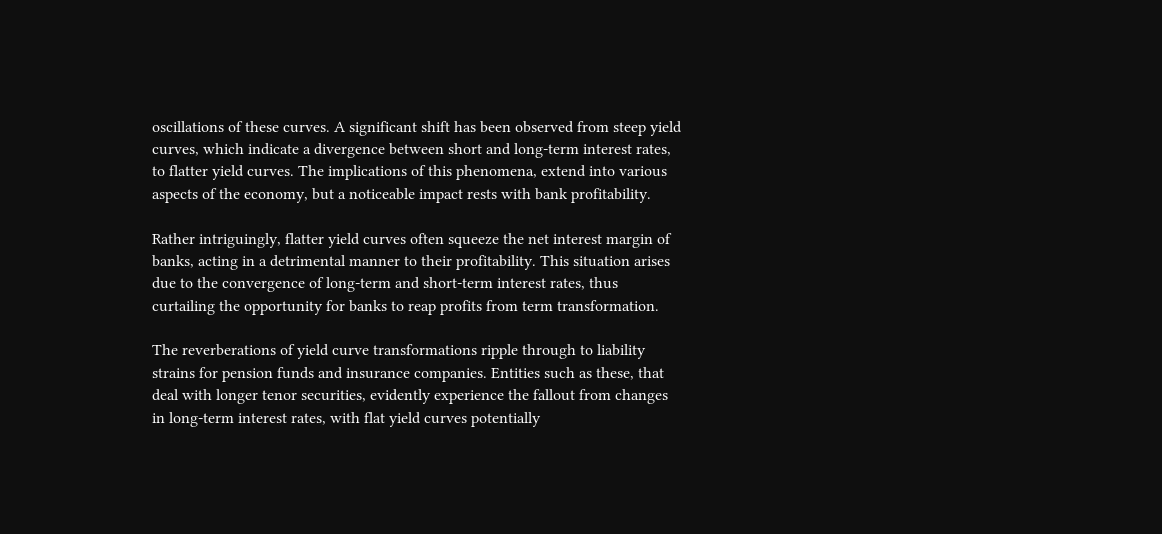oscillations of these curves. A significant shift has been observed from steep yield curves, which indicate a divergence between short and long-term interest rates, to flatter yield curves. The implications of this phenomena, extend into various aspects of the economy, but a noticeable impact rests with bank profitability.

Rather intriguingly, flatter yield curves often squeeze the net interest margin of banks, acting in a detrimental manner to their profitability. This situation arises due to the convergence of long-term and short-term interest rates, thus curtailing the opportunity for banks to reap profits from term transformation.

The reverberations of yield curve transformations ripple through to liability strains for pension funds and insurance companies. Entities such as these, that deal with longer tenor securities, evidently experience the fallout from changes in long-term interest rates, with flat yield curves potentially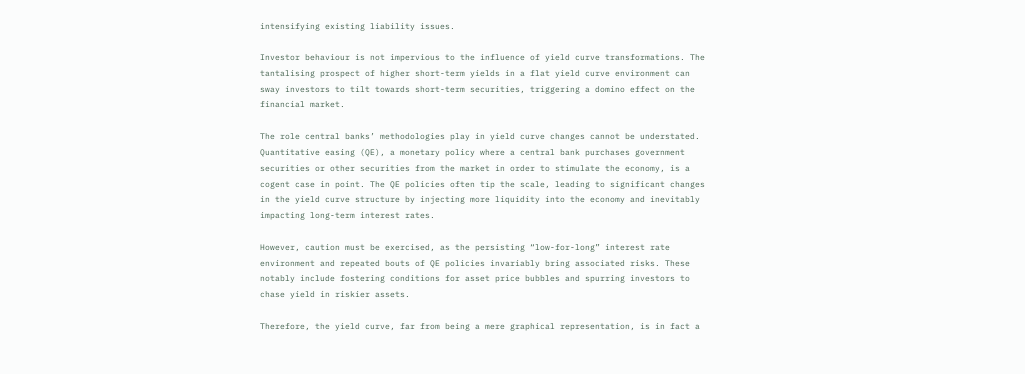intensifying existing liability issues.

Investor behaviour is not impervious to the influence of yield curve transformations. The tantalising prospect of higher short-term yields in a flat yield curve environment can sway investors to tilt towards short-term securities, triggering a domino effect on the financial market.

The role central banks’ methodologies play in yield curve changes cannot be understated. Quantitative easing (QE), a monetary policy where a central bank purchases government securities or other securities from the market in order to stimulate the economy, is a cogent case in point. The QE policies often tip the scale, leading to significant changes in the yield curve structure by injecting more liquidity into the economy and inevitably impacting long-term interest rates.

However, caution must be exercised, as the persisting “low-for-long” interest rate environment and repeated bouts of QE policies invariably bring associated risks. These notably include fostering conditions for asset price bubbles and spurring investors to chase yield in riskier assets.

Therefore, the yield curve, far from being a mere graphical representation, is in fact a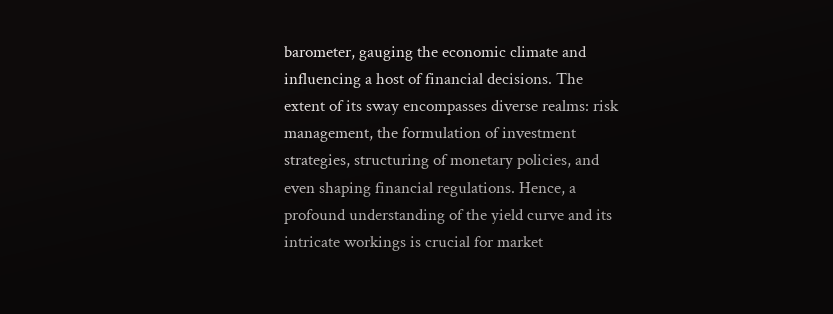barometer, gauging the economic climate and influencing a host of financial decisions. The extent of its sway encompasses diverse realms: risk management, the formulation of investment strategies, structuring of monetary policies, and even shaping financial regulations. Hence, a profound understanding of the yield curve and its intricate workings is crucial for market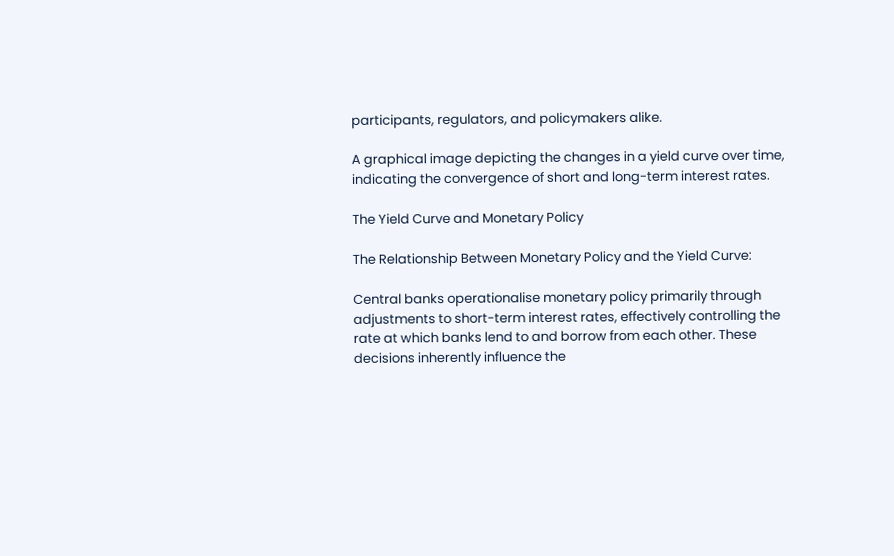participants, regulators, and policymakers alike.

A graphical image depicting the changes in a yield curve over time, indicating the convergence of short and long-term interest rates.

The Yield Curve and Monetary Policy

The Relationship Between Monetary Policy and the Yield Curve:

Central banks operationalise monetary policy primarily through adjustments to short-term interest rates, effectively controlling the rate at which banks lend to and borrow from each other. These decisions inherently influence the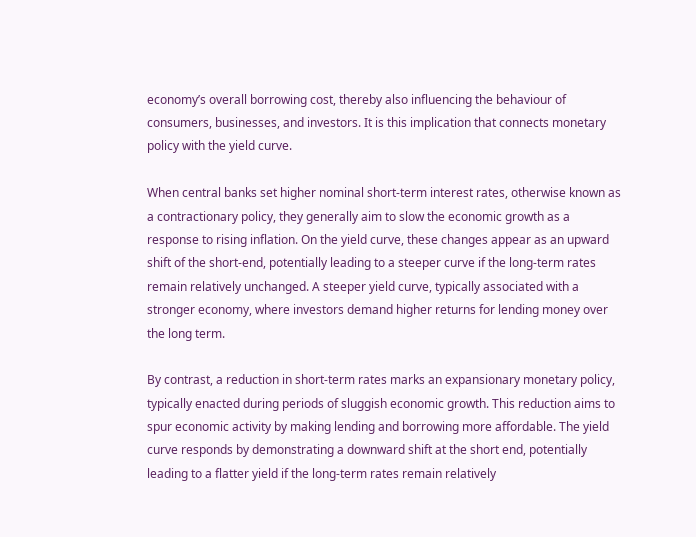economy’s overall borrowing cost, thereby also influencing the behaviour of consumers, businesses, and investors. It is this implication that connects monetary policy with the yield curve.

When central banks set higher nominal short-term interest rates, otherwise known as a contractionary policy, they generally aim to slow the economic growth as a response to rising inflation. On the yield curve, these changes appear as an upward shift of the short-end, potentially leading to a steeper curve if the long-term rates remain relatively unchanged. A steeper yield curve, typically associated with a stronger economy, where investors demand higher returns for lending money over the long term.

By contrast, a reduction in short-term rates marks an expansionary monetary policy, typically enacted during periods of sluggish economic growth. This reduction aims to spur economic activity by making lending and borrowing more affordable. The yield curve responds by demonstrating a downward shift at the short end, potentially leading to a flatter yield if the long-term rates remain relatively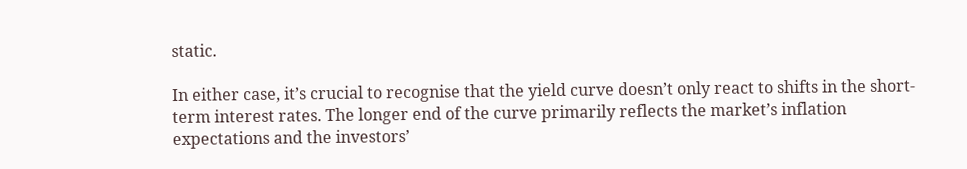static.

In either case, it’s crucial to recognise that the yield curve doesn’t only react to shifts in the short-term interest rates. The longer end of the curve primarily reflects the market’s inflation expectations and the investors’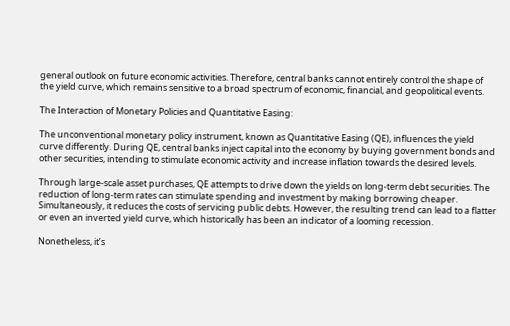general outlook on future economic activities. Therefore, central banks cannot entirely control the shape of the yield curve, which remains sensitive to a broad spectrum of economic, financial, and geopolitical events.

The Interaction of Monetary Policies and Quantitative Easing:

The unconventional monetary policy instrument, known as Quantitative Easing (QE), influences the yield curve differently. During QE, central banks inject capital into the economy by buying government bonds and other securities, intending to stimulate economic activity and increase inflation towards the desired levels.

Through large-scale asset purchases, QE attempts to drive down the yields on long-term debt securities. The reduction of long-term rates can stimulate spending and investment by making borrowing cheaper. Simultaneously, it reduces the costs of servicing public debts. However, the resulting trend can lead to a flatter or even an inverted yield curve, which historically has been an indicator of a looming recession.

Nonetheless, it’s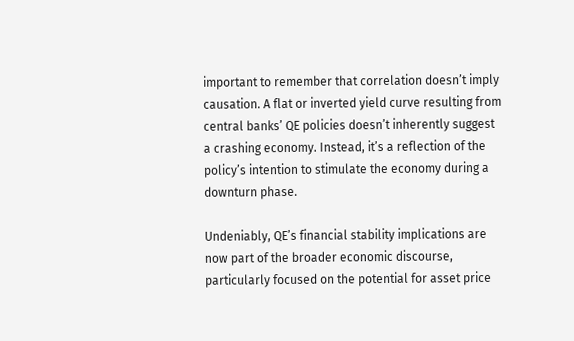important to remember that correlation doesn’t imply causation. A flat or inverted yield curve resulting from central banks’ QE policies doesn’t inherently suggest a crashing economy. Instead, it’s a reflection of the policy’s intention to stimulate the economy during a downturn phase.

Undeniably, QE’s financial stability implications are now part of the broader economic discourse, particularly focused on the potential for asset price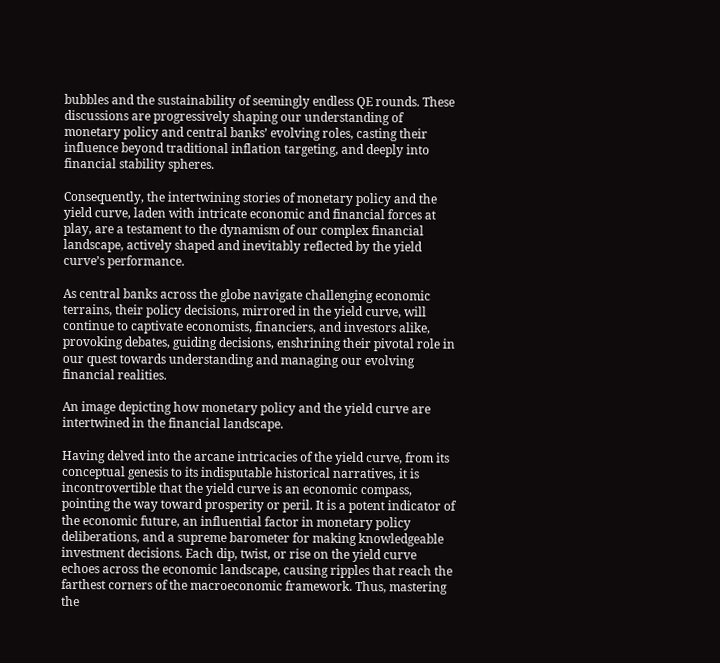bubbles and the sustainability of seemingly endless QE rounds. These discussions are progressively shaping our understanding of monetary policy and central banks’ evolving roles, casting their influence beyond traditional inflation targeting, and deeply into financial stability spheres.

Consequently, the intertwining stories of monetary policy and the yield curve, laden with intricate economic and financial forces at play, are a testament to the dynamism of our complex financial landscape, actively shaped and inevitably reflected by the yield curve’s performance.

As central banks across the globe navigate challenging economic terrains, their policy decisions, mirrored in the yield curve, will continue to captivate economists, financiers, and investors alike, provoking debates, guiding decisions, enshrining their pivotal role in our quest towards understanding and managing our evolving financial realities.

An image depicting how monetary policy and the yield curve are intertwined in the financial landscape.

Having delved into the arcane intricacies of the yield curve, from its conceptual genesis to its indisputable historical narratives, it is incontrovertible that the yield curve is an economic compass, pointing the way toward prosperity or peril. It is a potent indicator of the economic future, an influential factor in monetary policy deliberations, and a supreme barometer for making knowledgeable investment decisions. Each dip, twist, or rise on the yield curve echoes across the economic landscape, causing ripples that reach the farthest corners of the macroeconomic framework. Thus, mastering the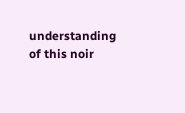understanding of this noir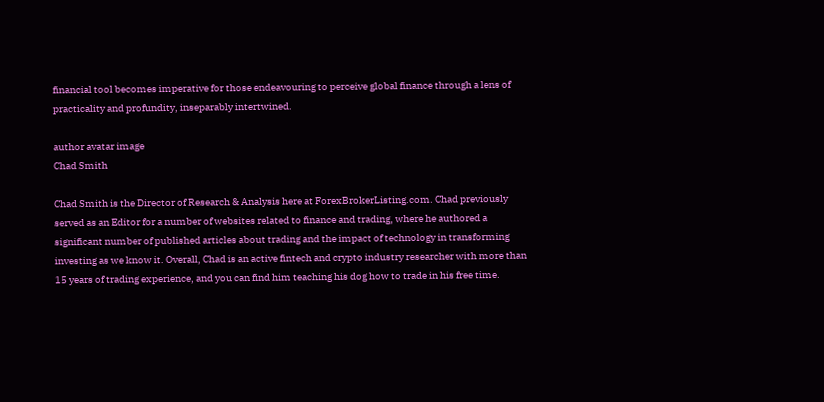financial tool becomes imperative for those endeavouring to perceive global finance through a lens of practicality and profundity, inseparably intertwined.

author avatar image
Chad Smith

Chad Smith is the Director of Research & Analysis here at ForexBrokerListing.com. Chad previously served as an Editor for a number of websites related to finance and trading, where he authored a significant number of published articles about trading and the impact of technology in transforming investing as we know it. Overall, Chad is an active fintech and crypto industry researcher with more than 15 years of trading experience, and you can find him teaching his dog how to trade in his free time.